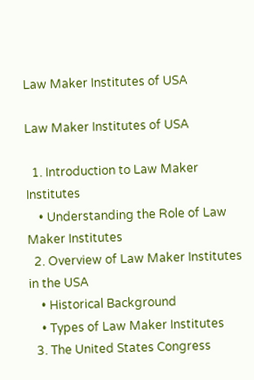Law Maker Institutes of USA

Law Maker Institutes of USA

  1. Introduction to Law Maker Institutes
    • Understanding the Role of Law Maker Institutes
  2. Overview of Law Maker Institutes in the USA
    • Historical Background
    • Types of Law Maker Institutes
  3. The United States Congress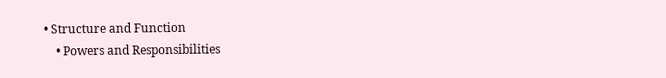• Structure and Function
    • Powers and Responsibilities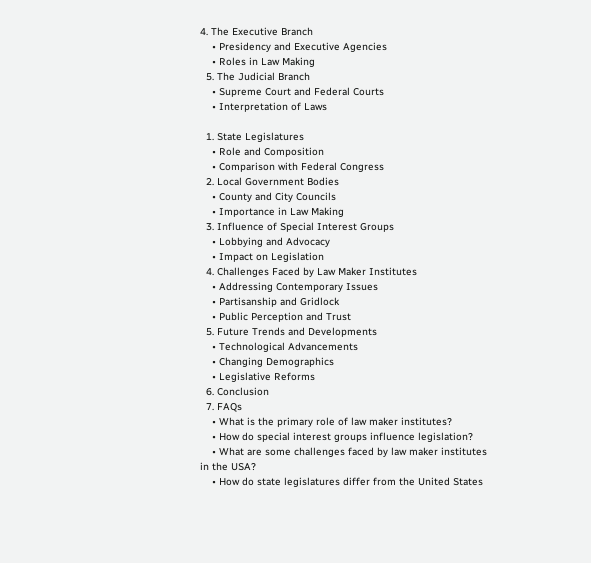4. The Executive Branch
    • Presidency and Executive Agencies
    • Roles in Law Making
  5. The Judicial Branch
    • Supreme Court and Federal Courts
    • Interpretation of Laws

  1. State Legislatures
    • Role and Composition
    • Comparison with Federal Congress
  2. Local Government Bodies
    • County and City Councils
    • Importance in Law Making
  3. Influence of Special Interest Groups
    • Lobbying and Advocacy
    • Impact on Legislation
  4. Challenges Faced by Law Maker Institutes
    • Addressing Contemporary Issues
    • Partisanship and Gridlock
    • Public Perception and Trust
  5. Future Trends and Developments
    • Technological Advancements
    • Changing Demographics
    • Legislative Reforms
  6. Conclusion
  7. FAQs
    • What is the primary role of law maker institutes?
    • How do special interest groups influence legislation?
    • What are some challenges faced by law maker institutes in the USA?
    • How do state legislatures differ from the United States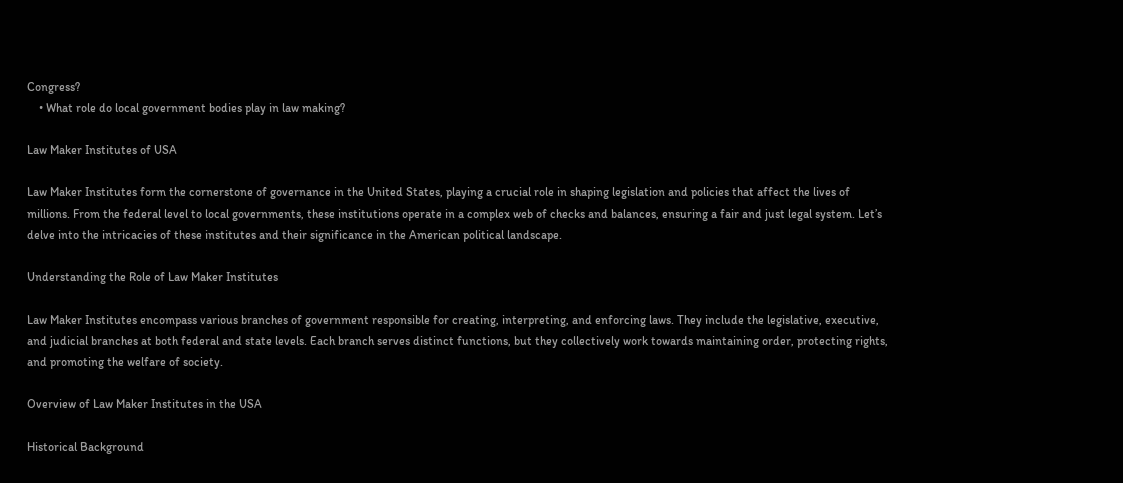Congress?
    • What role do local government bodies play in law making?

Law Maker Institutes of USA

Law Maker Institutes form the cornerstone of governance in the United States, playing a crucial role in shaping legislation and policies that affect the lives of millions. From the federal level to local governments, these institutions operate in a complex web of checks and balances, ensuring a fair and just legal system. Let’s delve into the intricacies of these institutes and their significance in the American political landscape.

Understanding the Role of Law Maker Institutes

Law Maker Institutes encompass various branches of government responsible for creating, interpreting, and enforcing laws. They include the legislative, executive, and judicial branches at both federal and state levels. Each branch serves distinct functions, but they collectively work towards maintaining order, protecting rights, and promoting the welfare of society.

Overview of Law Maker Institutes in the USA

Historical Background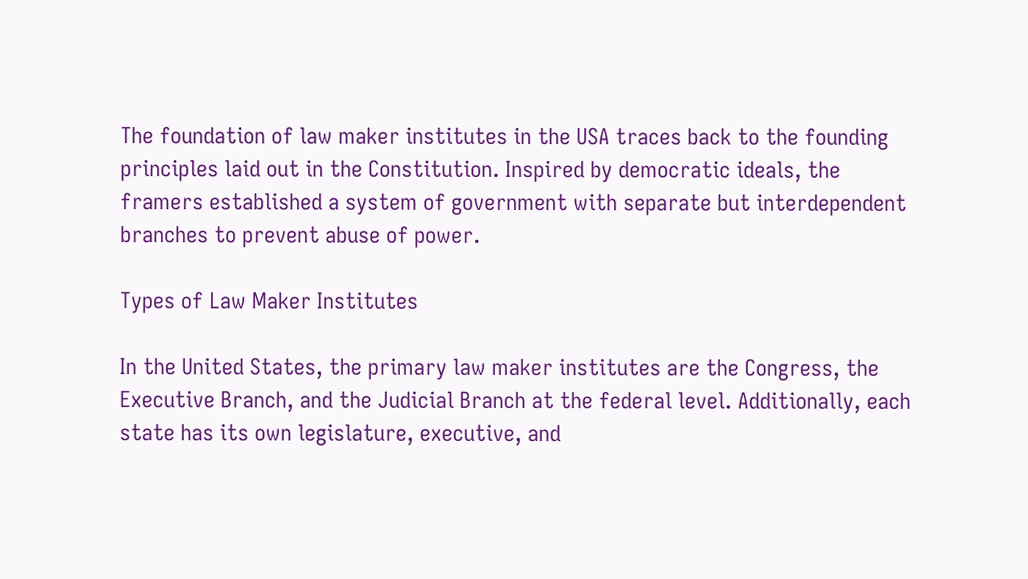The foundation of law maker institutes in the USA traces back to the founding principles laid out in the Constitution. Inspired by democratic ideals, the framers established a system of government with separate but interdependent branches to prevent abuse of power.

Types of Law Maker Institutes

In the United States, the primary law maker institutes are the Congress, the Executive Branch, and the Judicial Branch at the federal level. Additionally, each state has its own legislature, executive, and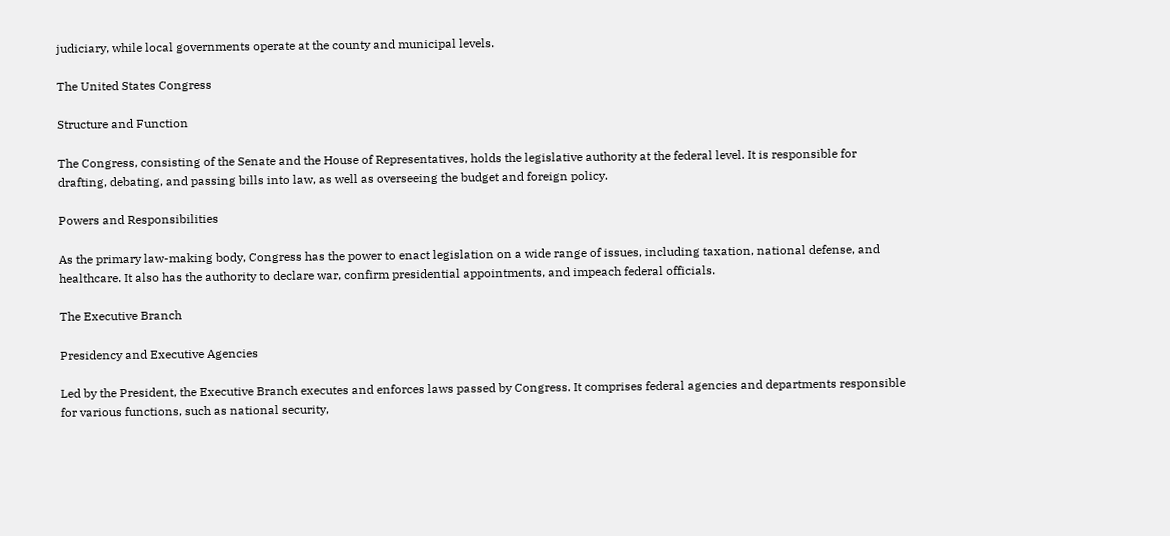judiciary, while local governments operate at the county and municipal levels.

The United States Congress

Structure and Function

The Congress, consisting of the Senate and the House of Representatives, holds the legislative authority at the federal level. It is responsible for drafting, debating, and passing bills into law, as well as overseeing the budget and foreign policy.

Powers and Responsibilities

As the primary law-making body, Congress has the power to enact legislation on a wide range of issues, including taxation, national defense, and healthcare. It also has the authority to declare war, confirm presidential appointments, and impeach federal officials.

The Executive Branch

Presidency and Executive Agencies

Led by the President, the Executive Branch executes and enforces laws passed by Congress. It comprises federal agencies and departments responsible for various functions, such as national security,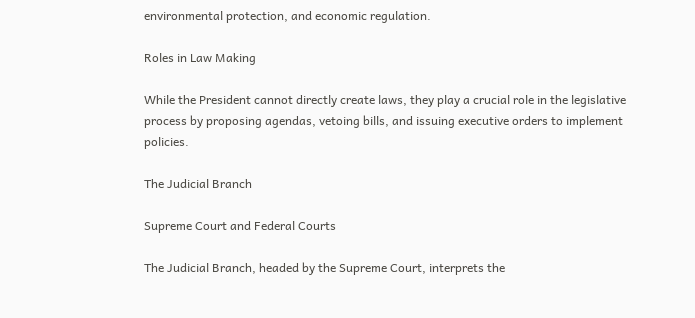environmental protection, and economic regulation.

Roles in Law Making

While the President cannot directly create laws, they play a crucial role in the legislative process by proposing agendas, vetoing bills, and issuing executive orders to implement policies.

The Judicial Branch

Supreme Court and Federal Courts

The Judicial Branch, headed by the Supreme Court, interprets the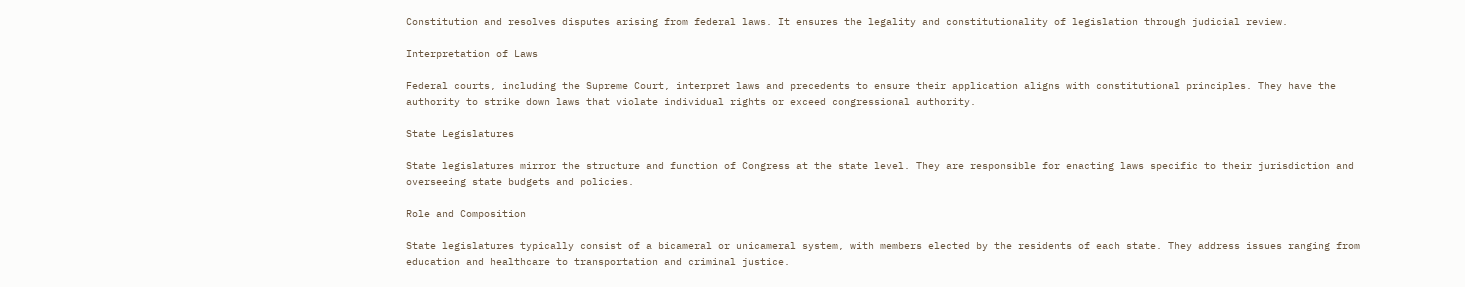Constitution and resolves disputes arising from federal laws. It ensures the legality and constitutionality of legislation through judicial review.

Interpretation of Laws

Federal courts, including the Supreme Court, interpret laws and precedents to ensure their application aligns with constitutional principles. They have the authority to strike down laws that violate individual rights or exceed congressional authority.

State Legislatures

State legislatures mirror the structure and function of Congress at the state level. They are responsible for enacting laws specific to their jurisdiction and overseeing state budgets and policies.

Role and Composition

State legislatures typically consist of a bicameral or unicameral system, with members elected by the residents of each state. They address issues ranging from education and healthcare to transportation and criminal justice.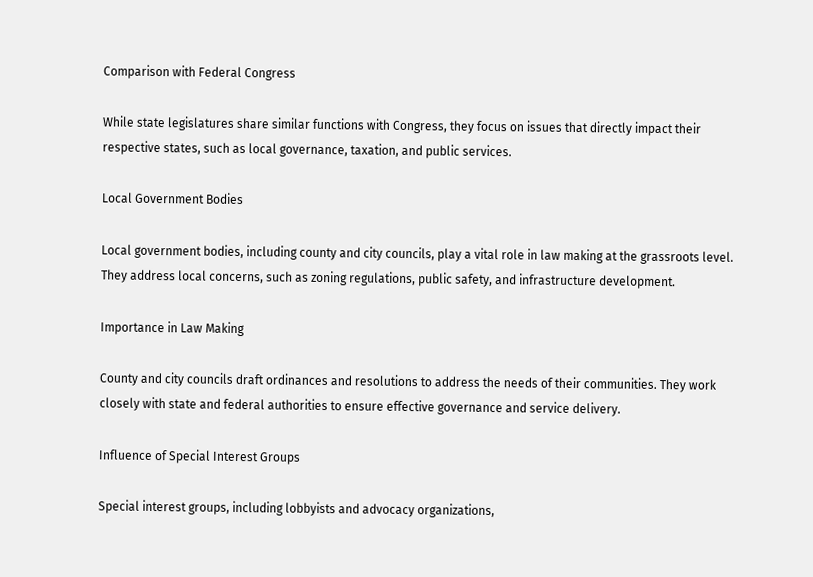Comparison with Federal Congress

While state legislatures share similar functions with Congress, they focus on issues that directly impact their respective states, such as local governance, taxation, and public services.

Local Government Bodies

Local government bodies, including county and city councils, play a vital role in law making at the grassroots level. They address local concerns, such as zoning regulations, public safety, and infrastructure development.

Importance in Law Making

County and city councils draft ordinances and resolutions to address the needs of their communities. They work closely with state and federal authorities to ensure effective governance and service delivery.

Influence of Special Interest Groups

Special interest groups, including lobbyists and advocacy organizations,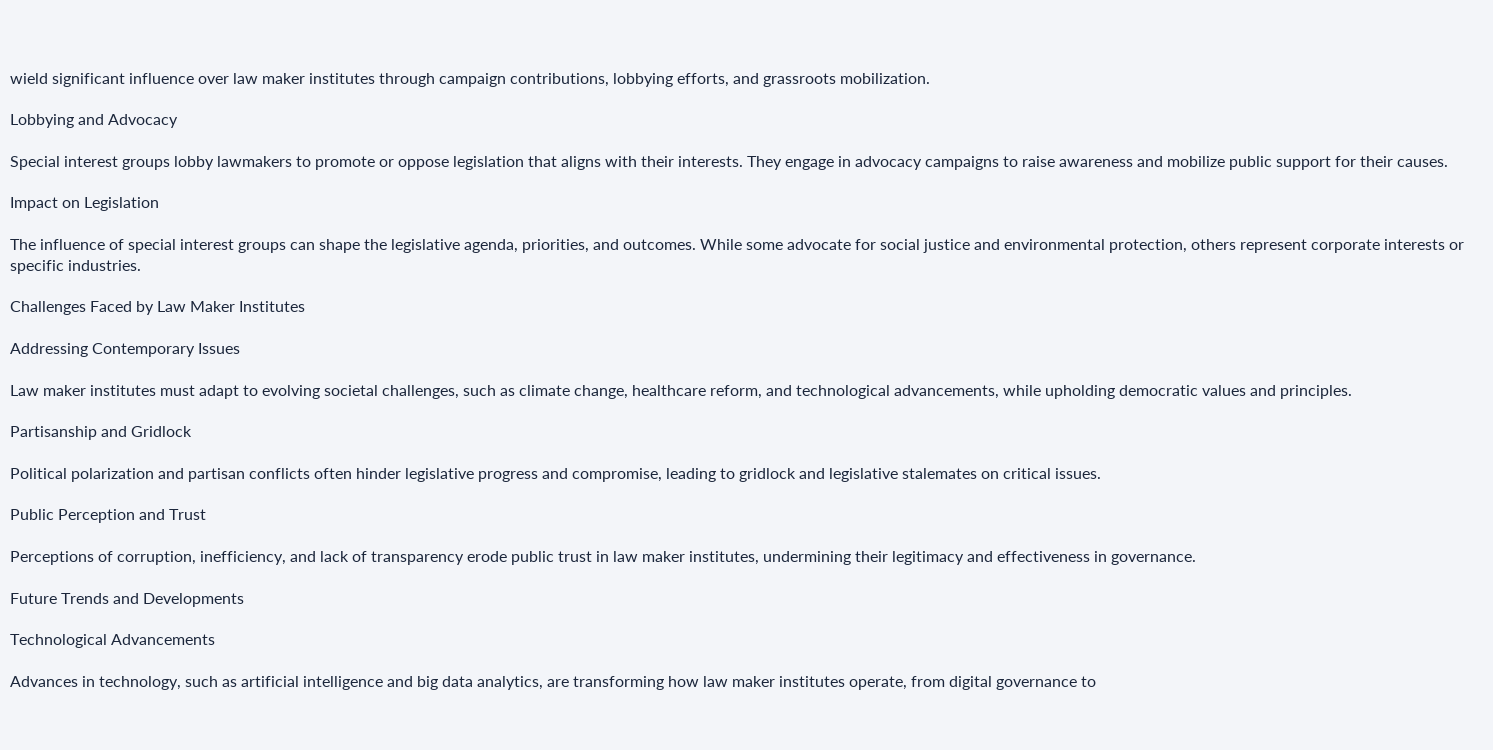wield significant influence over law maker institutes through campaign contributions, lobbying efforts, and grassroots mobilization.

Lobbying and Advocacy

Special interest groups lobby lawmakers to promote or oppose legislation that aligns with their interests. They engage in advocacy campaigns to raise awareness and mobilize public support for their causes.

Impact on Legislation

The influence of special interest groups can shape the legislative agenda, priorities, and outcomes. While some advocate for social justice and environmental protection, others represent corporate interests or specific industries.

Challenges Faced by Law Maker Institutes

Addressing Contemporary Issues

Law maker institutes must adapt to evolving societal challenges, such as climate change, healthcare reform, and technological advancements, while upholding democratic values and principles.

Partisanship and Gridlock

Political polarization and partisan conflicts often hinder legislative progress and compromise, leading to gridlock and legislative stalemates on critical issues.

Public Perception and Trust

Perceptions of corruption, inefficiency, and lack of transparency erode public trust in law maker institutes, undermining their legitimacy and effectiveness in governance.

Future Trends and Developments

Technological Advancements

Advances in technology, such as artificial intelligence and big data analytics, are transforming how law maker institutes operate, from digital governance to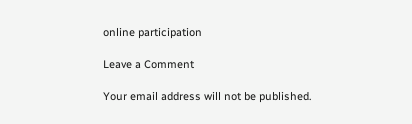online participation

Leave a Comment

Your email address will not be published.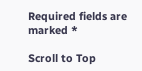Required fields are marked *

Scroll to Top